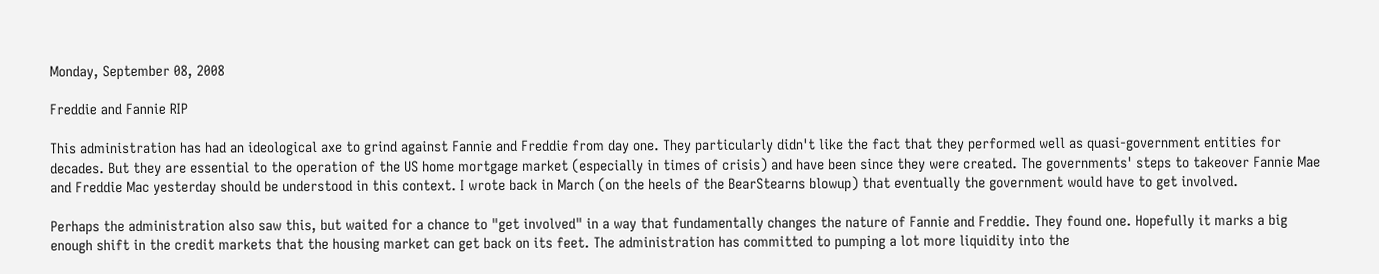Monday, September 08, 2008

Freddie and Fannie RIP

This administration has had an ideological axe to grind against Fannie and Freddie from day one. They particularly didn't like the fact that they performed well as quasi-government entities for decades. But they are essential to the operation of the US home mortgage market (especially in times of crisis) and have been since they were created. The governments' steps to takeover Fannie Mae and Freddie Mac yesterday should be understood in this context. I wrote back in March (on the heels of the BearStearns blowup) that eventually the government would have to get involved.

Perhaps the administration also saw this, but waited for a chance to "get involved" in a way that fundamentally changes the nature of Fannie and Freddie. They found one. Hopefully it marks a big enough shift in the credit markets that the housing market can get back on its feet. The administration has committed to pumping a lot more liquidity into the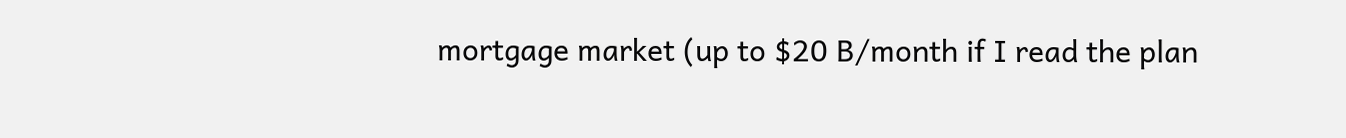mortgage market (up to $20 B/month if I read the plan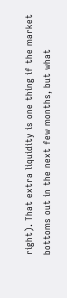right). That extra liquidity is one thing if the market bottoms out in the next few months, but what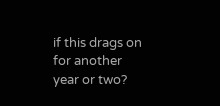if this drags on for another year or two?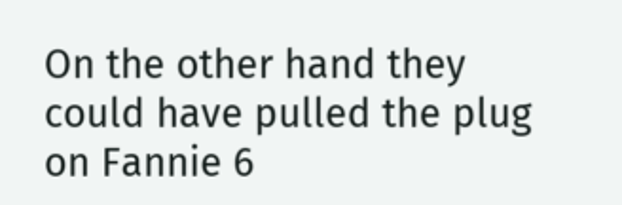On the other hand they could have pulled the plug on Fannie 6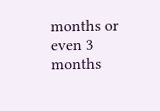months or even 3 months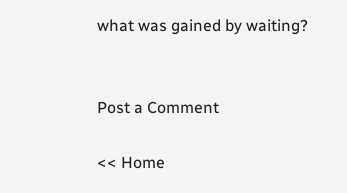what was gained by waiting?


Post a Comment

<< Home